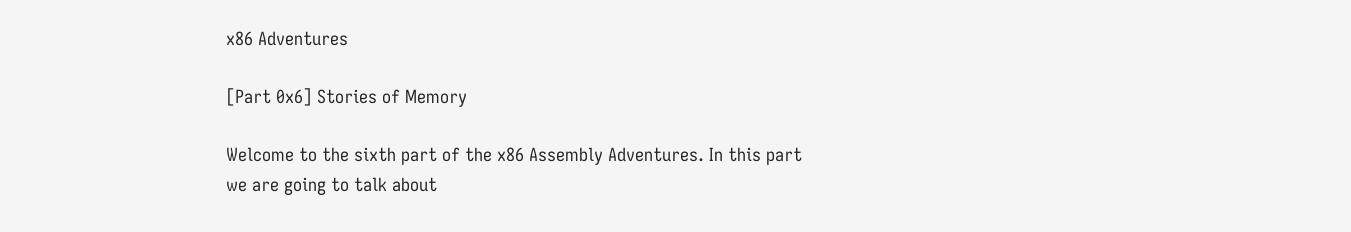x86 Adventures

[Part 0x6] Stories of Memory

Welcome to the sixth part of the x86 Assembly Adventures. In this part we are going to talk about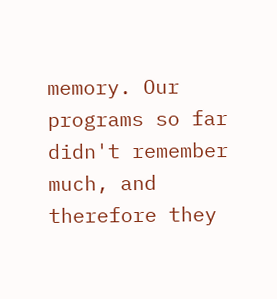memory. Our programs so far didn't remember much, and therefore they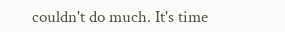couldn't do much. It's time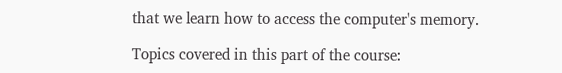that we learn how to access the computer's memory.

Topics covered in this part of the course: